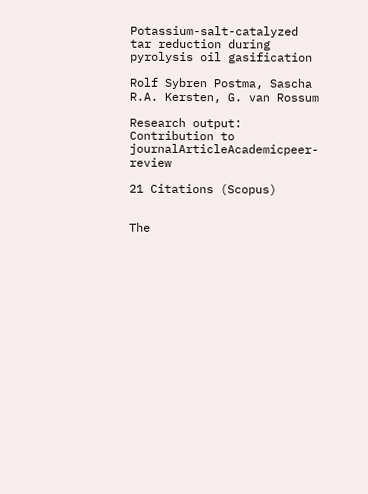Potassium-salt-catalyzed tar reduction during pyrolysis oil gasification

Rolf Sybren Postma, Sascha R.A. Kersten, G. van Rossum

Research output: Contribution to journalArticleAcademicpeer-review

21 Citations (Scopus)


The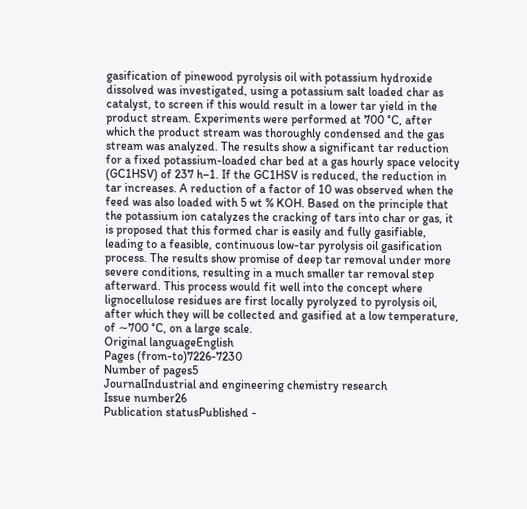gasification of pinewood pyrolysis oil with potassium hydroxide dissolved was investigated, using a potassium salt loaded char as catalyst, to screen if this would result in a lower tar yield in the product stream. Experiments were performed at 700 °C, after which the product stream was thoroughly condensed and the gas stream was analyzed. The results show a significant tar reduction for a fixed potassium-loaded char bed at a gas hourly space velocity (GC1HSV) of 237 h–1. If the GC1HSV is reduced, the reduction in tar increases. A reduction of a factor of 10 was observed when the feed was also loaded with 5 wt % KOH. Based on the principle that the potassium ion catalyzes the cracking of tars into char or gas, it is proposed that this formed char is easily and fully gasifiable, leading to a feasible, continuous low-tar pyrolysis oil gasification process. The results show promise of deep tar removal under more severe conditions, resulting in a much smaller tar removal step afterward. This process would fit well into the concept where lignocellulose residues are first locally pyrolyzed to pyrolysis oil, after which they will be collected and gasified at a low temperature, of ∼700 °C, on a large scale.
Original languageEnglish
Pages (from-to)7226-7230
Number of pages5
JournalIndustrial and engineering chemistry research
Issue number26
Publication statusPublished -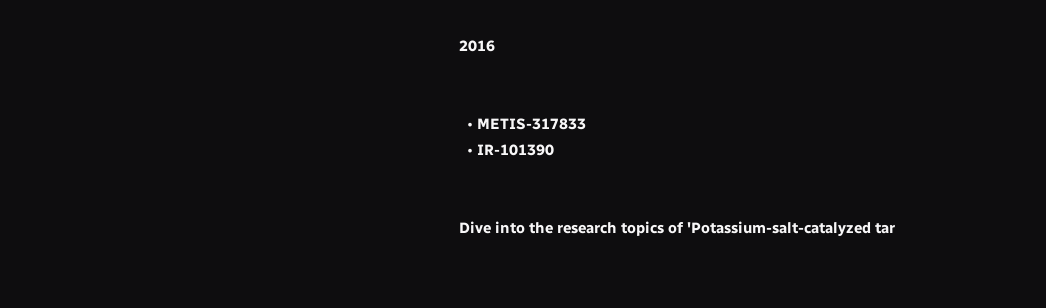2016


  • METIS-317833
  • IR-101390


Dive into the research topics of 'Potassium-salt-catalyzed tar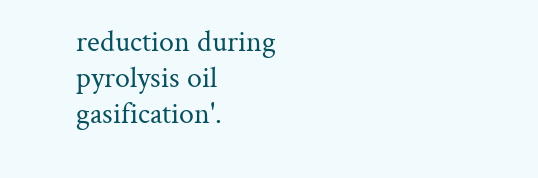reduction during pyrolysis oil gasification'.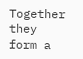Together they form a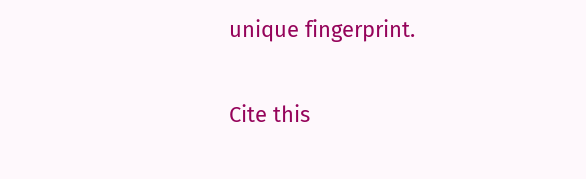unique fingerprint.

Cite this